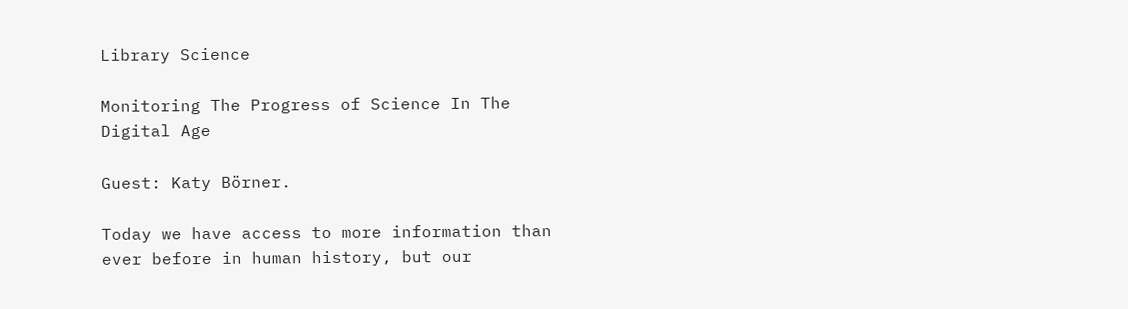Library Science

Monitoring The Progress of Science In The Digital Age

Guest: Katy Börner.

Today we have access to more information than ever before in human history, but our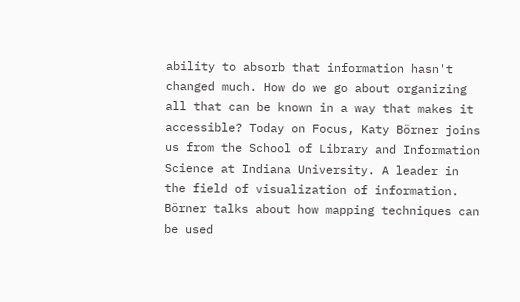ability to absorb that information hasn't changed much. How do we go about organizing all that can be known in a way that makes it accessible? Today on Focus, Katy Börner joins us from the School of Library and Information Science at Indiana University. A leader in the field of visualization of information. Börner talks about how mapping techniques can be used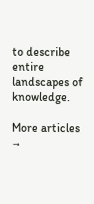to describe entire landscapes of knowledge.

More articles →